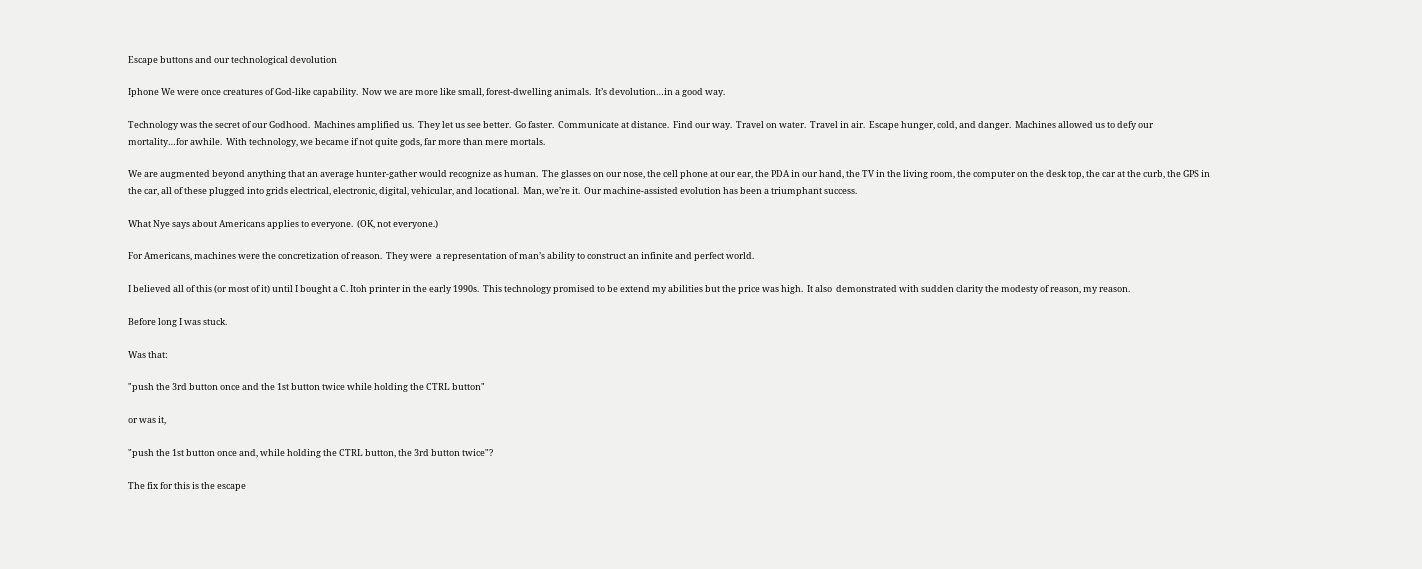Escape buttons and our technological devolution

Iphone We were once creatures of God-like capability.  Now we are more like small, forest-dwelling animals.  It’s devolution…in a good way.

Technology was the secret of our Godhood.  Machines amplified us.  They let us see better.  Go faster.  Communicate at distance.  Find our way.  Travel on water.  Travel in air.  Escape hunger, cold, and danger.  Machines allowed us to defy our mortality…for awhile.  With technology, we became if not quite gods, far more than mere mortals.

We are augmented beyond anything that an average hunter-gather would recognize as human.  The glasses on our nose, the cell phone at our ear, the PDA in our hand, the TV in the living room, the computer on the desk top, the car at the curb, the GPS in the car, all of these plugged into grids electrical, electronic, digital, vehicular, and locational.  Man, we’re it.  Our machine-assisted evolution has been a triumphant success.

What Nye says about Americans applies to everyone.  (OK, not everyone.)

For Americans, machines were the concretization of reason.  They were  a representation of man’s ability to construct an infinite and perfect world.

I believed all of this (or most of it) until I bought a C. Itoh printer in the early 1990s.  This technology promised to be extend my abilities but the price was high.  It also  demonstrated with sudden clarity the modesty of reason, my reason.

Before long I was stuck.

Was that:

"push the 3rd button once and the 1st button twice while holding the CTRL button"

or was it,

"push the 1st button once and, while holding the CTRL button, the 3rd button twice"?

The fix for this is the escape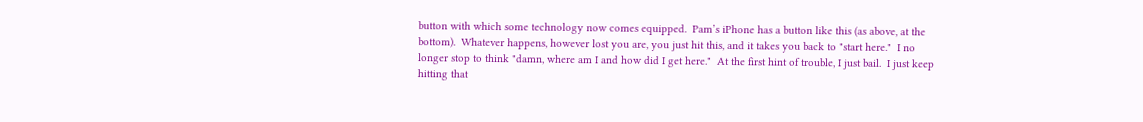button with which some technology now comes equipped.  Pam’s iPhone has a button like this (as above, at the bottom).  Whatever happens, however lost you are, you just hit this, and it takes you back to "start here."  I no longer stop to think "damn, where am I and how did I get here."  At the first hint of trouble, I just bail.  I just keep hitting that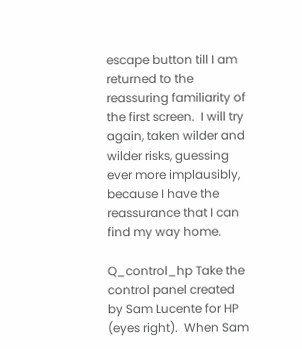escape button till I am returned to the reassuring familiarity of the first screen.  I will try again, taken wilder and wilder risks, guessing ever more implausibly, because I have the reassurance that I can find my way home.

Q_control_hp Take the control panel created by Sam Lucente for HP (eyes right).  When Sam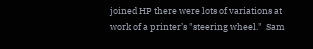joined HP there were lots of variations at work of a printer’s "steering wheel."  Sam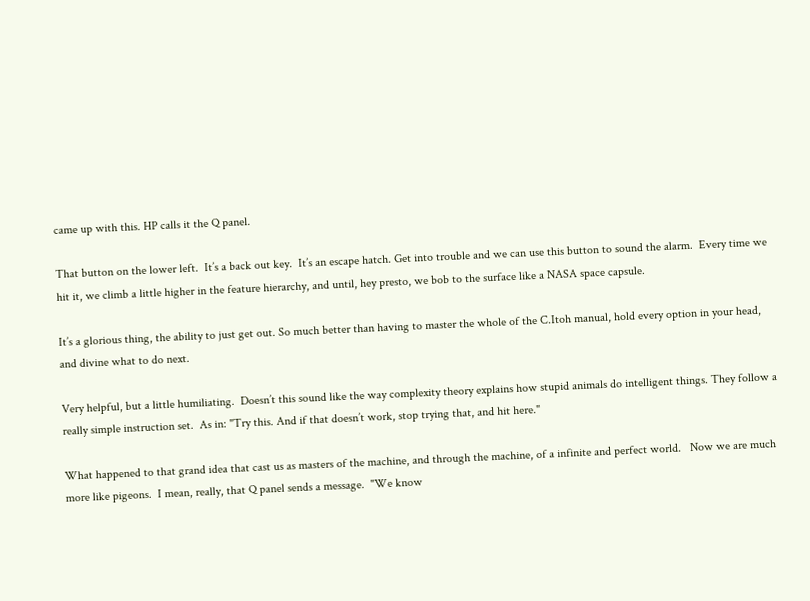came up with this. HP calls it the Q panel.

That button on the lower left.  It’s a back out key.  It’s an escape hatch. Get into trouble and we can use this button to sound the alarm.  Every time we hit it, we climb a little higher in the feature hierarchy, and until, hey presto, we bob to the surface like a NASA space capsule.

It’s a glorious thing, the ability to just get out. So much better than having to master the whole of the C.Itoh manual, hold every option in your head, and divine what to do next.

Very helpful, but a little humiliating.  Doesn’t this sound like the way complexity theory explains how stupid animals do intelligent things. They follow a really simple instruction set.  As in: "Try this. And if that doesn’t work, stop trying that, and hit here."

What happened to that grand idea that cast us as masters of the machine, and through the machine, of a infinite and perfect world.   Now we are much more like pigeons.  I mean, really, that Q panel sends a message.  "We know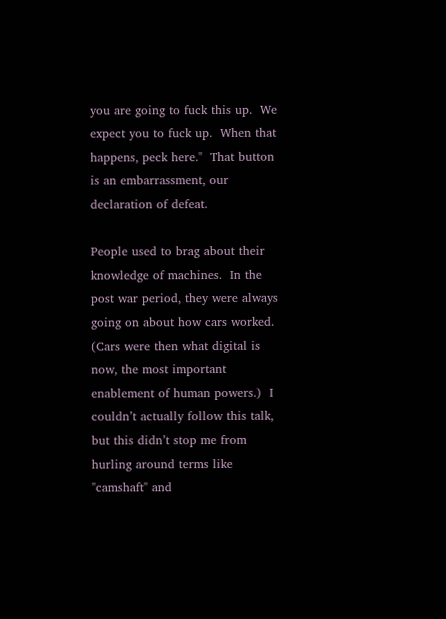you are going to fuck this up.  We expect you to fuck up.  When that happens, peck here."  That button is an embarrassment, our declaration of defeat.

People used to brag about their knowledge of machines.  In the post war period, they were always going on about how cars worked.  (Cars were then what digital is now, the most important enablement of human powers.)  I couldn’t actually follow this talk, but this didn’t stop me from hurling around terms like "camshaft" and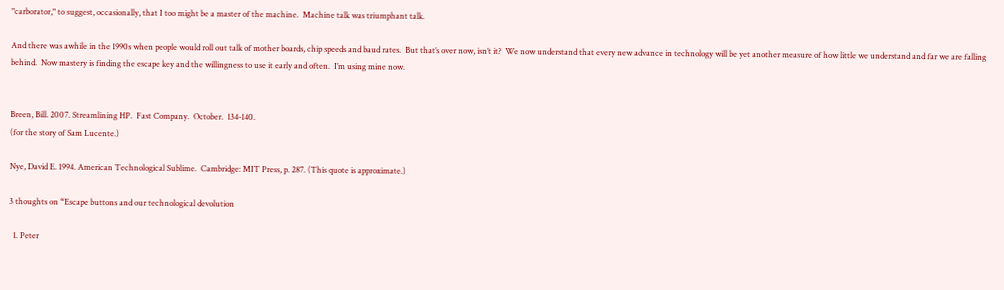"carborator," to suggest, occasionally, that I too might be a master of the machine.  Machine talk was triumphant talk.

And there was awhile in the 1990s when people would roll out talk of mother boards, chip speeds and baud rates.  But that’s over now, isn’t it?  We now understand that every new advance in technology will be yet another measure of how little we understand and far we are falling behind.  Now mastery is finding the escape key and the willingness to use it early and often.  I’m using mine now.


Breen, Bill. 2007. Streamlining HP.  Fast Company.  October.  134-140.
(for the story of Sam Lucente.)

Nye, David E. 1994. American Technological Sublime.  Cambridge: MIT Press, p. 287. (This quote is approximate.)

3 thoughts on “Escape buttons and our technological devolution

  1. Peter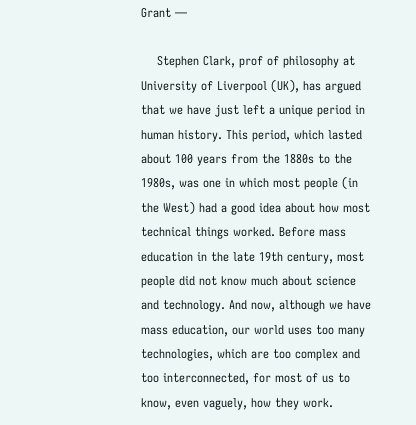Grant —

    Stephen Clark, prof of philosophy at University of Liverpool (UK), has argued that we have just left a unique period in human history. This period, which lasted about 100 years from the 1880s to the 1980s, was one in which most people (in the West) had a good idea about how most technical things worked. Before mass education in the late 19th century, most people did not know much about science and technology. And now, although we have mass education, our world uses too many technologies, which are too complex and too interconnected, for most of us to know, even vaguely, how they work.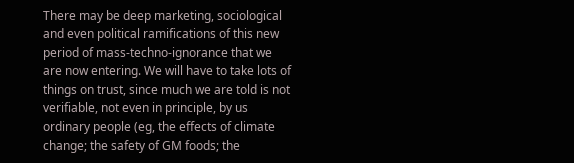There may be deep marketing, sociological and even political ramifications of this new period of mass-techno-ignorance that we are now entering. We will have to take lots of things on trust, since much we are told is not verifiable, not even in principle, by us ordinary people (eg, the effects of climate change; the safety of GM foods; the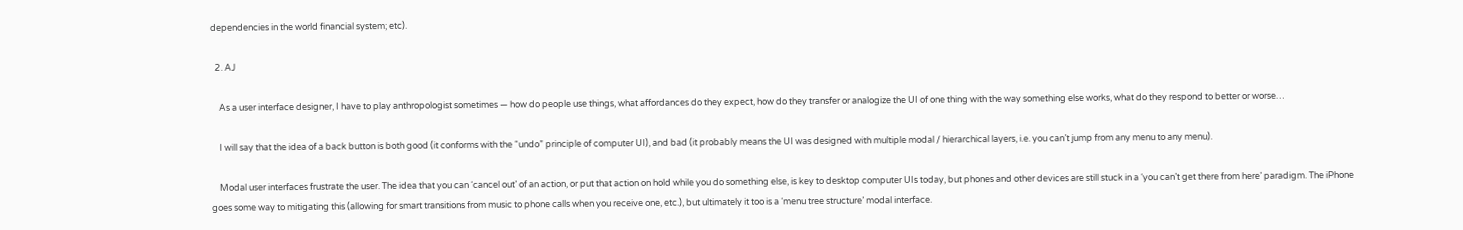dependencies in the world financial system; etc).

  2. AJ

    As a user interface designer, I have to play anthropologist sometimes — how do people use things, what affordances do they expect, how do they transfer or analogize the UI of one thing with the way something else works, what do they respond to better or worse…

    I will say that the idea of a back button is both good (it conforms with the “undo” principle of computer UI), and bad (it probably means the UI was designed with multiple modal / hierarchical layers, i.e. you can’t jump from any menu to any menu).

    Modal user interfaces frustrate the user. The idea that you can ‘cancel out’ of an action, or put that action on hold while you do something else, is key to desktop computer UIs today, but phones and other devices are still stuck in a ‘you can’t get there from here’ paradigm. The iPhone goes some way to mitigating this (allowing for smart transitions from music to phone calls when you receive one, etc.), but ultimately it too is a ‘menu tree structure’ modal interface.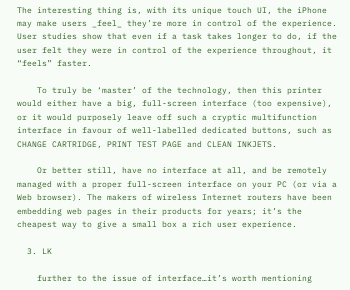The interesting thing is, with its unique touch UI, the iPhone may make users _feel_ they’re more in control of the experience. User studies show that even if a task takes longer to do, if the user felt they were in control of the experience throughout, it “feels” faster.

    To truly be ‘master’ of the technology, then this printer would either have a big, full-screen interface (too expensive), or it would purposely leave off such a cryptic multifunction interface in favour of well-labelled dedicated buttons, such as CHANGE CARTRIDGE, PRINT TEST PAGE and CLEAN INKJETS.

    Or better still, have no interface at all, and be remotely managed with a proper full-screen interface on your PC (or via a Web browser). The makers of wireless Internet routers have been embedding web pages in their products for years; it’s the cheapest way to give a small box a rich user experience.

  3. LK

    further to the issue of interface…it’s worth mentioning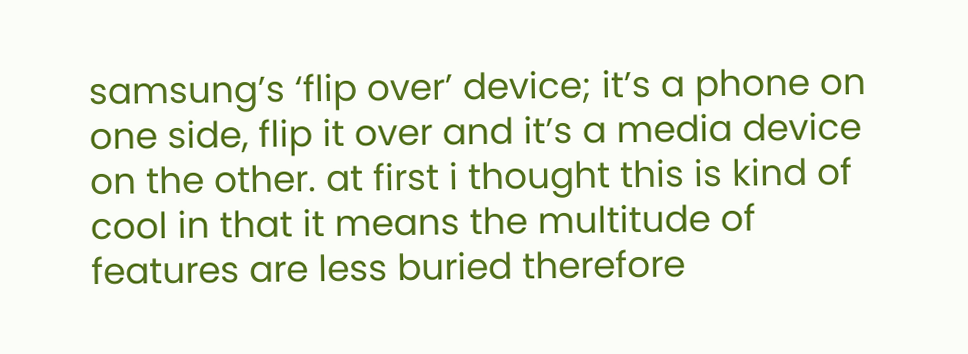samsung’s ‘flip over’ device; it’s a phone on one side, flip it over and it’s a media device on the other. at first i thought this is kind of cool in that it means the multitude of features are less buried therefore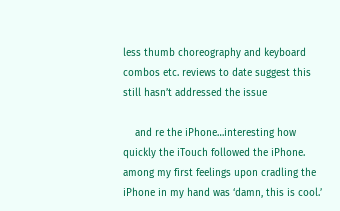less thumb choreography and keyboard combos etc. reviews to date suggest this still hasn’t addressed the issue

    and re the iPhone…interesting how quickly the iTouch followed the iPhone. among my first feelings upon cradling the iPhone in my hand was ‘damn, this is cool.’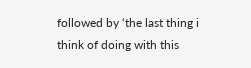followed by ‘the last thing i think of doing with this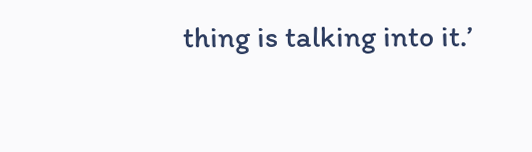thing is talking into it.’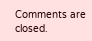Comments are closed.